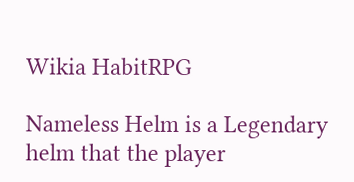Wikia HabitRPG

Nameless Helm is a Legendary helm that the player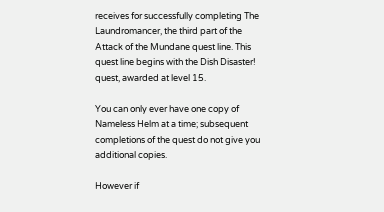receives for successfully completing The Laundromancer, the third part of the Attack of the Mundane quest line. This quest line begins with the Dish Disaster! quest, awarded at level 15.

You can only ever have one copy of Nameless Helm at a time; subsequent completions of the quest do not give you additional copies.

However if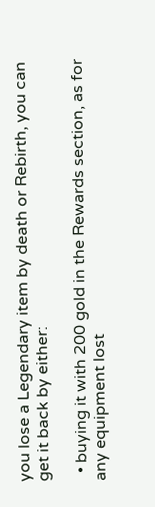you lose a Legendary item by death or Rebirth, you can get it back by either:

  • buying it with 200 gold in the Rewards section, as for any equipment lost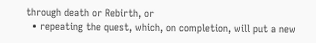through death or Rebirth, or
  • repeating the quest, which, on completion, will put a new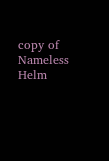copy of Nameless Helm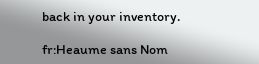back in your inventory.

fr:Heaume sans Nom